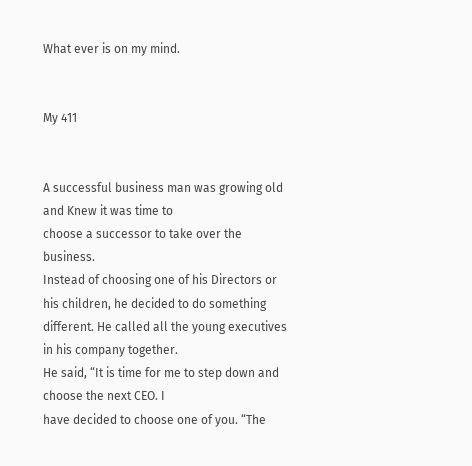What ever is on my mind.


My 411


A successful business man was growing old and Knew it was time to
choose a successor to take over the business.
Instead of choosing one of his Directors or his children, he decided to do something different. He called all the young executives in his company together.
He said, “It is time for me to step down and choose the next CEO. I
have decided to choose one of you. “The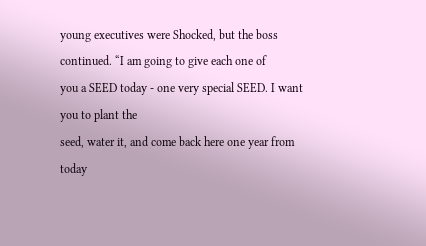young executives were Shocked, but the boss continued. “I am going to give each one of
you a SEED today - one very special SEED. I want you to plant the
seed, water it, and come back here one year from today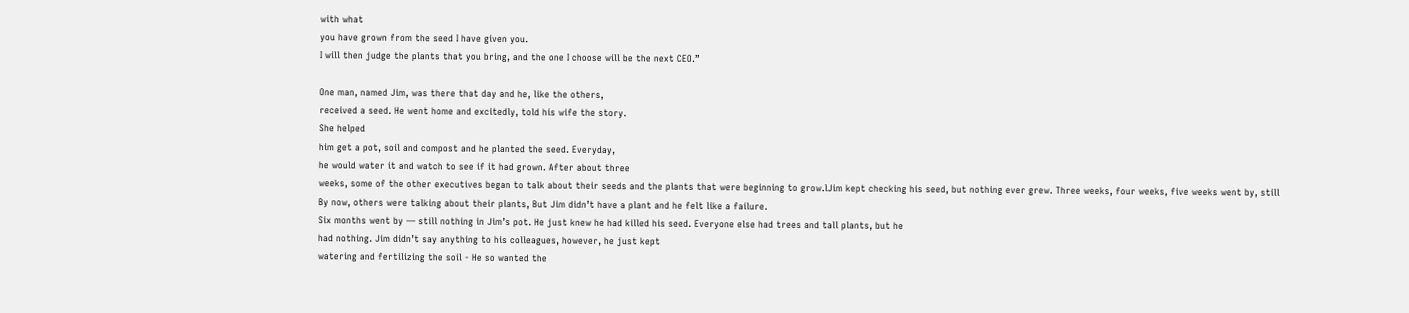with what
you have grown from the seed I have given you.
I will then judge the plants that you bring, and the one I choose will be the next CEO.”

One man, named Jim, was there that day and he, like the others,
received a seed. He went home and excitedly, told his wife the story.
She helped
him get a pot, soil and compost and he planted the seed. Everyday,
he would water it and watch to see if it had grown. After about three
weeks, some of the other executives began to talk about their seeds and the plants that were beginning to grow.lJim kept checking his seed, but nothing ever grew. Three weeks, four weeks, five weeks went by, still
By now, others were talking about their plants, But Jim didn’t have a plant and he felt like a failure.
Six months went by — still nothing in Jim’s pot. He just knew he had killed his seed. Everyone else had trees and tall plants, but he
had nothing. Jim didn’t say anything to his colleagues, however, he just kept
watering and fertilizing the soil - He so wanted the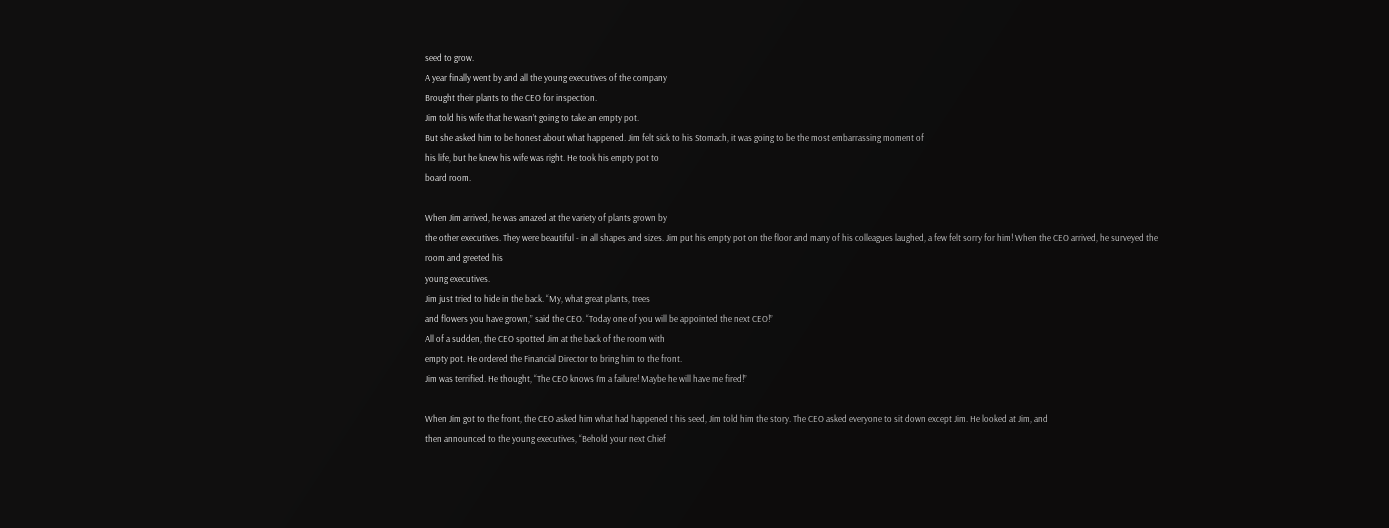seed to grow.
A year finally went by and all the young executives of the company
Brought their plants to the CEO for inspection.
Jim told his wife that he wasn’t going to take an empty pot.
But she asked him to be honest about what happened. Jim felt sick to his Stomach, it was going to be the most embarrassing moment of
his life, but he knew his wife was right. He took his empty pot to
board room.

When Jim arrived, he was amazed at the variety of plants grown by
the other executives. They were beautiful - in all shapes and sizes. Jim put his empty pot on the floor and many of his colleagues laughed, a few felt sorry for him! When the CEO arrived, he surveyed the room and greeted his
young executives.
Jim just tried to hide in the back. “My, what great plants, trees
and flowers you have grown,” said the CEO. “Today one of you will be appointed the next CEO!”
All of a sudden, the CEO spotted Jim at the back of the room with
empty pot. He ordered the Financial Director to bring him to the front.
Jim was terrified. He thought, “The CEO knows I’m a failure! Maybe he will have me fired!”

When Jim got to the front, the CEO asked him what had happened t his seed, Jim told him the story. The CEO asked everyone to sit down except Jim. He looked at Jim, and
then announced to the young executives, “Behold your next Chief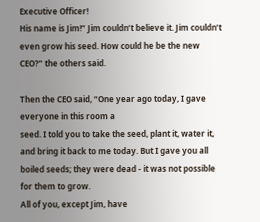Executive Officer!
His name is Jim!” Jim couldn’t believe it. Jim couldn’t even grow his seed. How could he be the new CEO?” the others said.

Then the CEO said, “One year ago today, I gave everyone in this room a
seed. I told you to take the seed, plant it, water it, and bring it back to me today. But I gave you all boiled seeds; they were dead - it was not possible for them to grow.
All of you, except Jim, have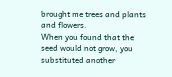brought me trees and plants and flowers.
When you found that the seed would not grow, you substituted another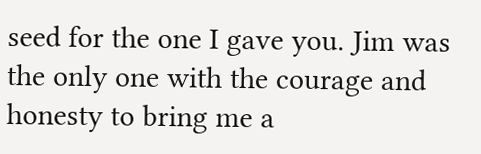seed for the one I gave you. Jim was the only one with the courage and honesty to bring me a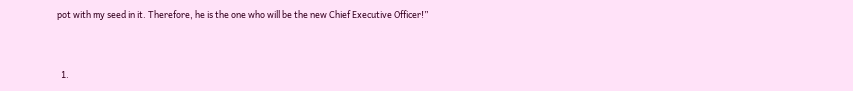pot with my seed in it. Therefore, he is the one who will be the new Chief Executive Officer!”


  1.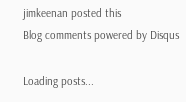jimkeenan posted this
Blog comments powered by Disqus

Loading posts...